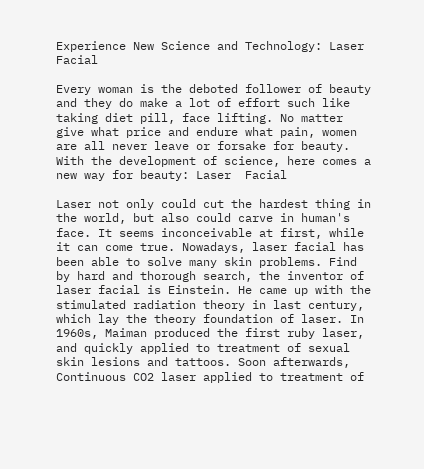Experience New Science and Technology: Laser Facial

Every woman is the deboted follower of beauty and they do make a lot of effort such like taking diet pill, face lifting. No matter give what price and endure what pain, women are all never leave or forsake for beauty. With the development of science, here comes a new way for beauty: Laser  Facial

Laser not only could cut the hardest thing in the world, but also could carve in human's face. It seems inconceivable at first, while it can come true. Nowadays, laser facial has been able to solve many skin problems. Find by hard and thorough search, the inventor of laser facial is Einstein. He came up with the stimulated radiation theory in last century, which lay the theory foundation of laser. In 1960s, Maiman produced the first ruby laser, and quickly applied to treatment of sexual skin lesions and tattoos. Soon afterwards, Continuous CO2 laser applied to treatment of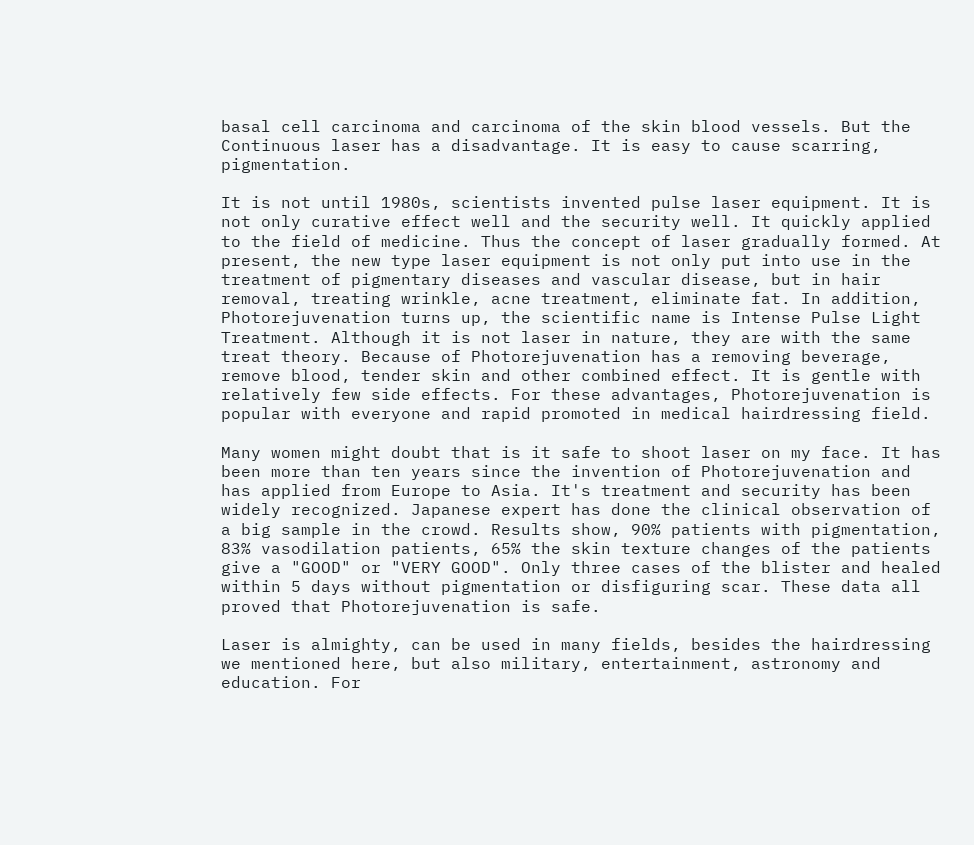basal cell carcinoma and carcinoma of the skin blood vessels. But the Continuous laser has a disadvantage. It is easy to cause scarring, pigmentation.

It is not until 1980s, scientists invented pulse laser equipment. It is not only curative effect well and the security well. It quickly applied to the field of medicine. Thus the concept of laser gradually formed. At present, the new type laser equipment is not only put into use in the treatment of pigmentary diseases and vascular disease, but in hair removal, treating wrinkle, acne treatment, eliminate fat. In addition, Photorejuvenation turns up, the scientific name is Intense Pulse Light Treatment. Although it is not laser in nature, they are with the same treat theory. Because of Photorejuvenation has a removing beverage, remove blood, tender skin and other combined effect. It is gentle with relatively few side effects. For these advantages, Photorejuvenation is popular with everyone and rapid promoted in medical hairdressing field.

Many women might doubt that is it safe to shoot laser on my face. It has been more than ten years since the invention of Photorejuvenation and has applied from Europe to Asia. It's treatment and security has been widely recognized. Japanese expert has done the clinical observation of a big sample in the crowd. Results show, 90% patients with pigmentation, 83% vasodilation patients, 65% the skin texture changes of the patients give a "GOOD" or "VERY GOOD". Only three cases of the blister and healed within 5 days without pigmentation or disfiguring scar. These data all proved that Photorejuvenation is safe.

Laser is almighty, can be used in many fields, besides the hairdressing we mentioned here, but also military, entertainment, astronomy and education. For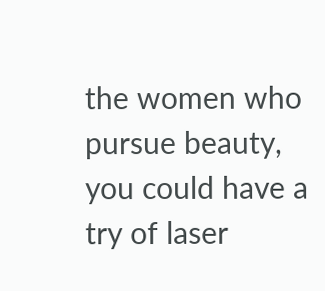the women who pursue beauty, you could have a try of laser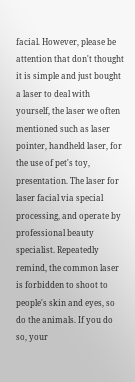facial. However, please be attention that don't thought it is simple and just bought a laser to deal with yourself, the laser we often mentioned such as laser pointer, handheld laser, for the use of pet's toy, presentation. The laser for laser facial via special processing, and operate by professional beauty specialist. Repeatedly remind, the common laser is forbidden to shoot to people's skin and eyes, so do the animals. If you do so, your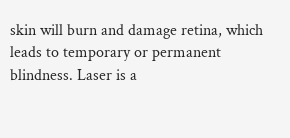skin will burn and damage retina, which leads to temporary or permanent blindness. Laser is a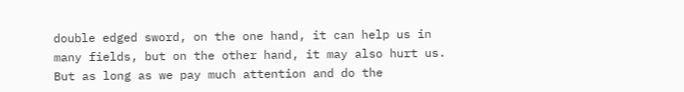double edged sword, on the one hand, it can help us in many fields, but on the other hand, it may also hurt us. But as long as we pay much attention and do the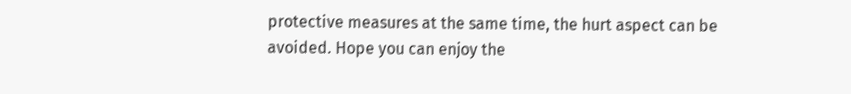protective measures at the same time, the hurt aspect can be avoided. Hope you can enjoy the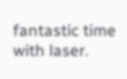fantastic time with laser.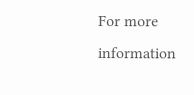For more information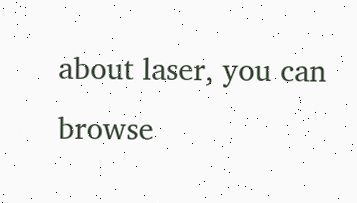about laser, you can browse